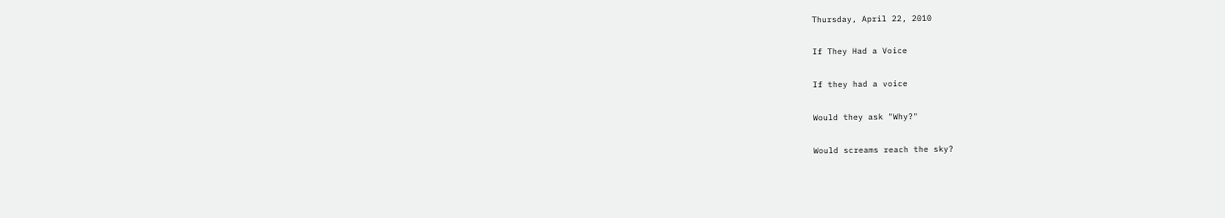Thursday, April 22, 2010

If They Had a Voice

If they had a voice

Would they ask "Why?"

Would screams reach the sky?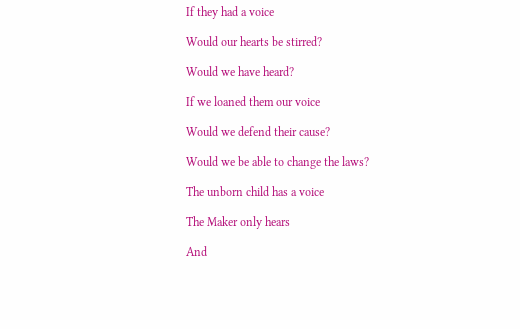If they had a voice

Would our hearts be stirred?

Would we have heard?

If we loaned them our voice

Would we defend their cause?

Would we be able to change the laws?

The unborn child has a voice

The Maker only hears

And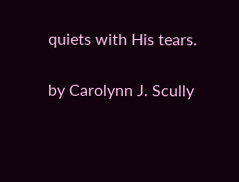quiets with His tears.

by Carolynn J. Scully